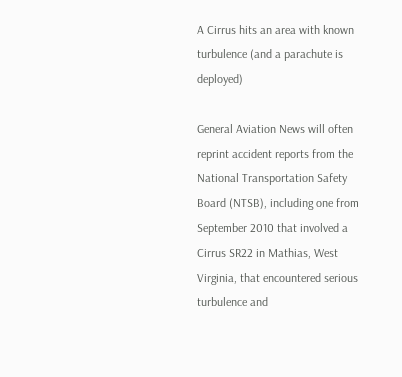A Cirrus hits an area with known turbulence (and a parachute is deployed)

General Aviation News will often reprint accident reports from the National Transportation Safety Board (NTSB), including one from September 2010 that involved a Cirrus SR22 in Mathias, West Virginia, that encountered serious turbulence and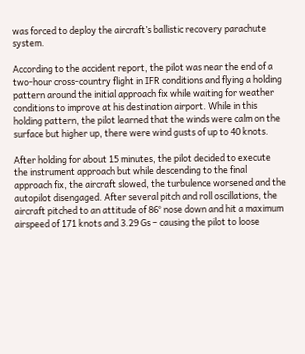was forced to deploy the aircraft’s ballistic recovery parachute system.

According to the accident report, the pilot was near the end of a two-hour cross-country flight in IFR conditions and flying a holding pattern around the initial approach fix while waiting for weather conditions to improve at his destination airport. While in this holding pattern, the pilot learned that the winds were calm on the surface but higher up, there were wind gusts of up to 40 knots.

After holding for about 15 minutes, the pilot decided to execute the instrument approach but while descending to the final approach fix, the aircraft slowed, the turbulence worsened and the autopilot disengaged. After several pitch and roll oscillations, the aircraft pitched to an attitude of 86° nose down and hit a maximum airspeed of 171 knots and 3.29 Gs – causing the pilot to loose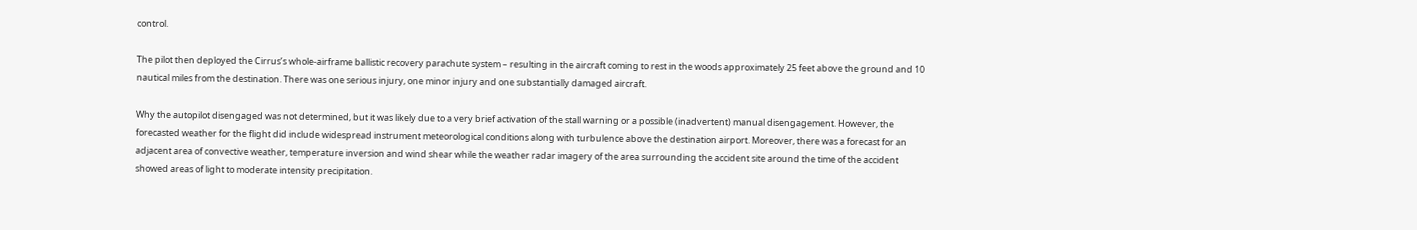control.

The pilot then deployed the Cirrus’s whole-airframe ballistic recovery parachute system – resulting in the aircraft coming to rest in the woods approximately 25 feet above the ground and 10 nautical miles from the destination. There was one serious injury, one minor injury and one substantially damaged aircraft.

Why the autopilot disengaged was not determined, but it was likely due to a very brief activation of the stall warning or a possible (inadvertent) manual disengagement. However, the forecasted weather for the flight did include widespread instrument meteorological conditions along with turbulence above the destination airport. Moreover, there was a forecast for an adjacent area of convective weather, temperature inversion and wind shear while the weather radar imagery of the area surrounding the accident site around the time of the accident showed areas of light to moderate intensity precipitation.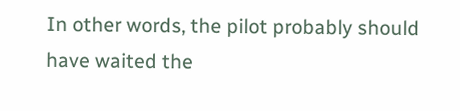In other words, the pilot probably should have waited the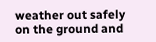weather out safely on the ground and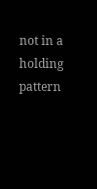not in a holding pattern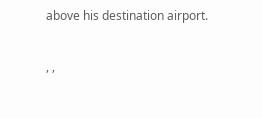above his destination airport.

, ,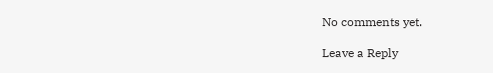No comments yet.

Leave a Reply